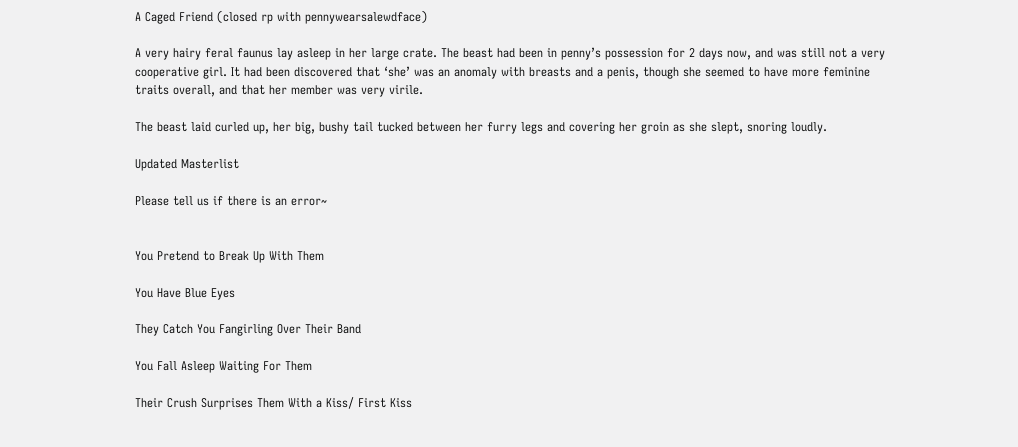A Caged Friend (closed rp with pennywearsalewdface)

A very hairy feral faunus lay asleep in her large crate. The beast had been in penny’s possession for 2 days now, and was still not a very cooperative girl. It had been discovered that ‘she’ was an anomaly with breasts and a penis, though she seemed to have more feminine traits overall, and that her member was very virile.

The beast laid curled up, her big, bushy tail tucked between her furry legs and covering her groin as she slept, snoring loudly.

Updated Masterlist

Please tell us if there is an error~


You Pretend to Break Up With Them

You Have Blue Eyes

They Catch You Fangirling Over Their Band

You Fall Asleep Waiting For Them

Their Crush Surprises Them With a Kiss/ First Kiss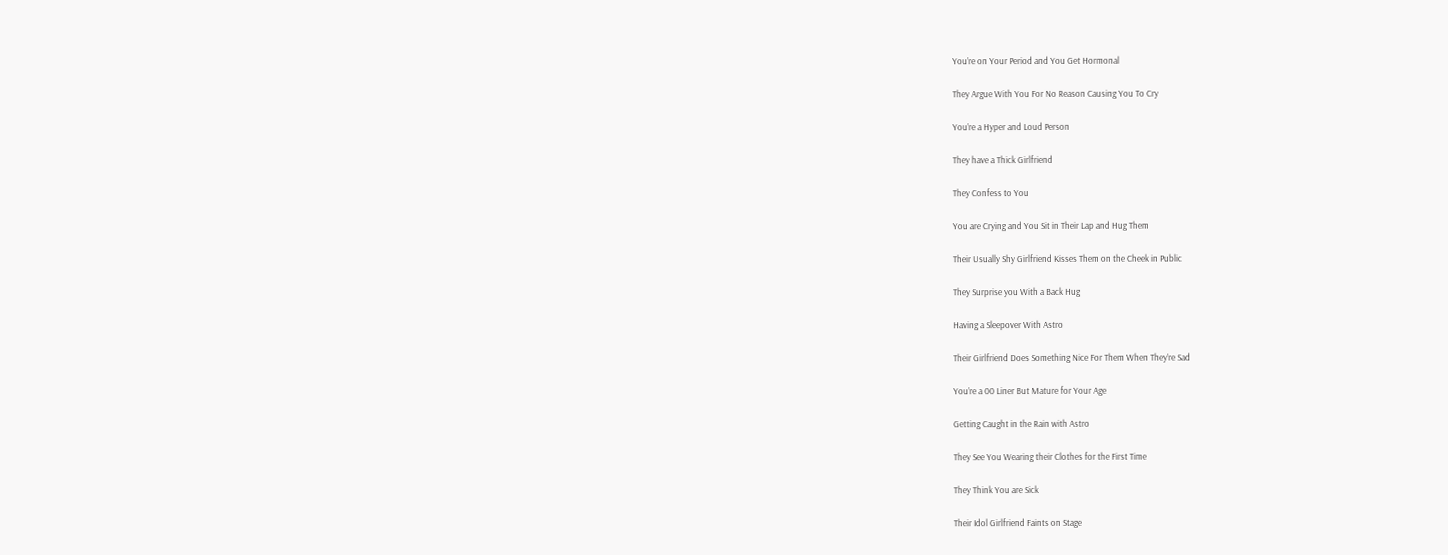You’re on Your Period and You Get Hormonal

They Argue With You For No Reason Causing You To Cry

You’re a Hyper and Loud Person

They have a Thick Girlfriend

They Confess to You

You are Crying and You Sit in Their Lap and Hug Them

Their Usually Shy Girlfriend Kisses Them on the Cheek in Public

They Surprise you With a Back Hug

Having a Sleepover With Astro

Their Girlfriend Does Something Nice For Them When They’re Sad

You’re a 00 Liner But Mature for Your Age

Getting Caught in the Rain with Astro

They See You Wearing their Clothes for the First Time

They Think You are Sick

Their Idol Girlfriend Faints on Stage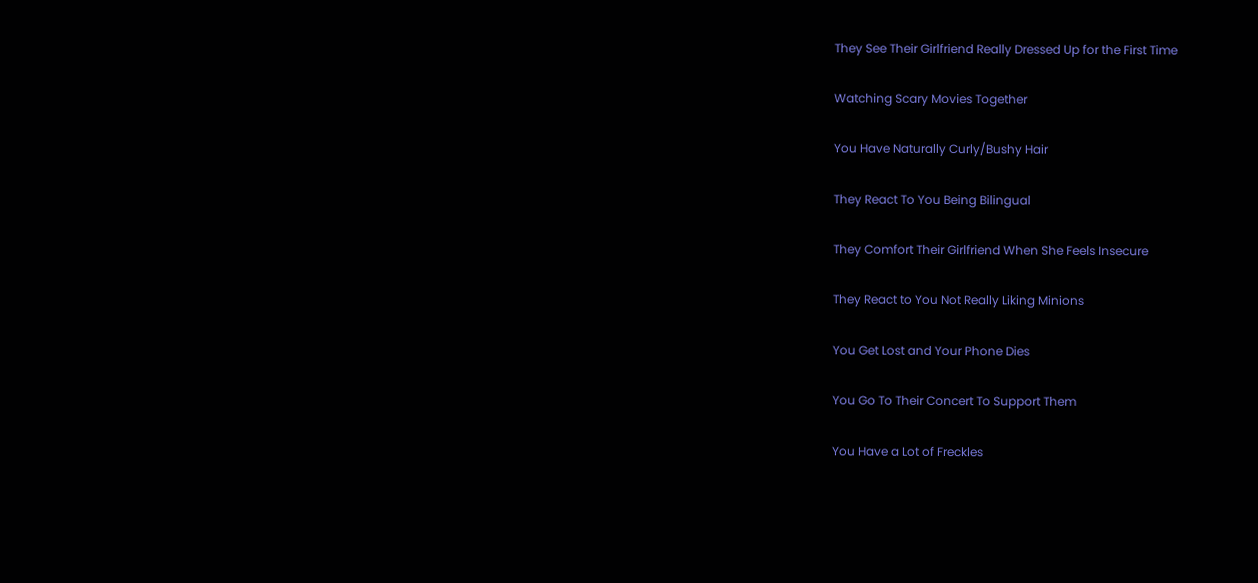They See Their Girlfriend Really Dressed Up for the First Time

Watching Scary Movies Together

You Have Naturally Curly/Bushy Hair

They React To You Being Bilingual

They Comfort Their Girlfriend When She Feels Insecure

They React to You Not Really Liking Minions

You Get Lost and Your Phone Dies

You Go To Their Concert To Support Them

You Have a Lot of Freckles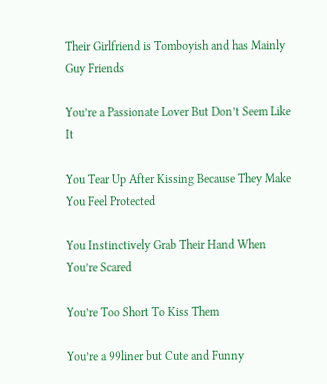Their Girlfriend is Tomboyish and has Mainly Guy Friends

You’re a Passionate Lover But Don’t Seem Like It

You Tear Up After Kissing Because They Make You Feel Protected

You Instinctively Grab Their Hand When You’re Scared

You’re Too Short To Kiss Them

You’re a 99liner but Cute and Funny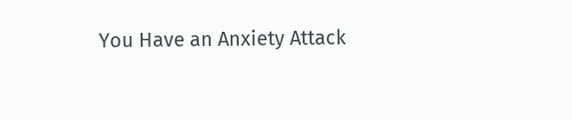You Have an Anxiety Attack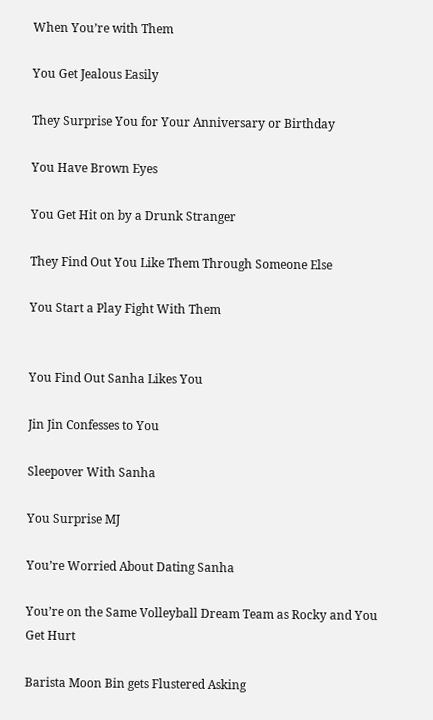When You’re with Them

You Get Jealous Easily

They Surprise You for Your Anniversary or Birthday

You Have Brown Eyes

You Get Hit on by a Drunk Stranger

They Find Out You Like Them Through Someone Else

You Start a Play Fight With Them


You Find Out Sanha Likes You

Jin Jin Confesses to You

Sleepover With Sanha

You Surprise MJ

You’re Worried About Dating Sanha

You’re on the Same Volleyball Dream Team as Rocky and You Get Hurt

Barista Moon Bin gets Flustered Asking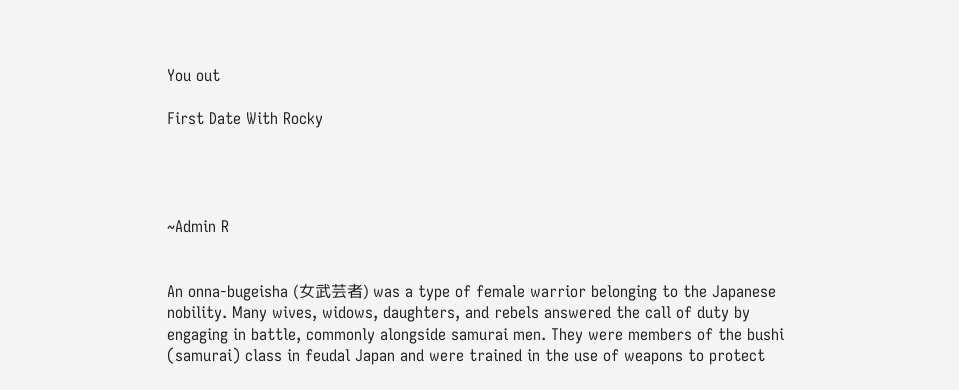You out

First Date With Rocky




~Admin R


An onna-bugeisha (女武芸者) was a type of female warrior belonging to the Japanese nobility. Many wives, widows, daughters, and rebels answered the call of duty by engaging in battle, commonly alongside samurai men. They were members of the bushi (samurai) class in feudal Japan and were trained in the use of weapons to protect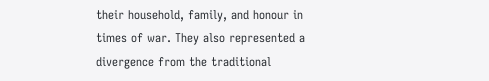their household, family, and honour in times of war. They also represented a divergence from the traditional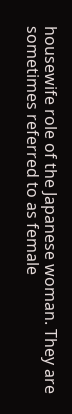housewife role of the Japanese woman. They are sometimes referred to as female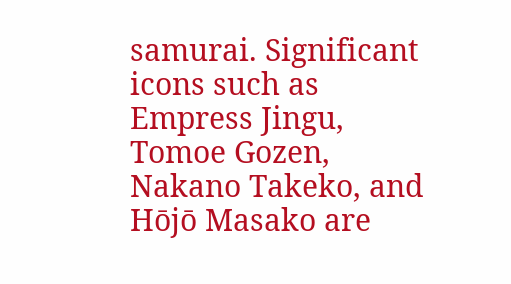samurai. Significant icons such as Empress Jingu, Tomoe Gozen, Nakano Takeko, and Hōjō Masako are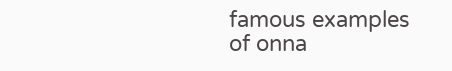famous examples of onna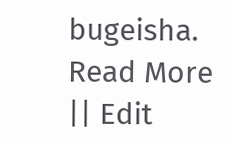bugeisha. Read More || Edit